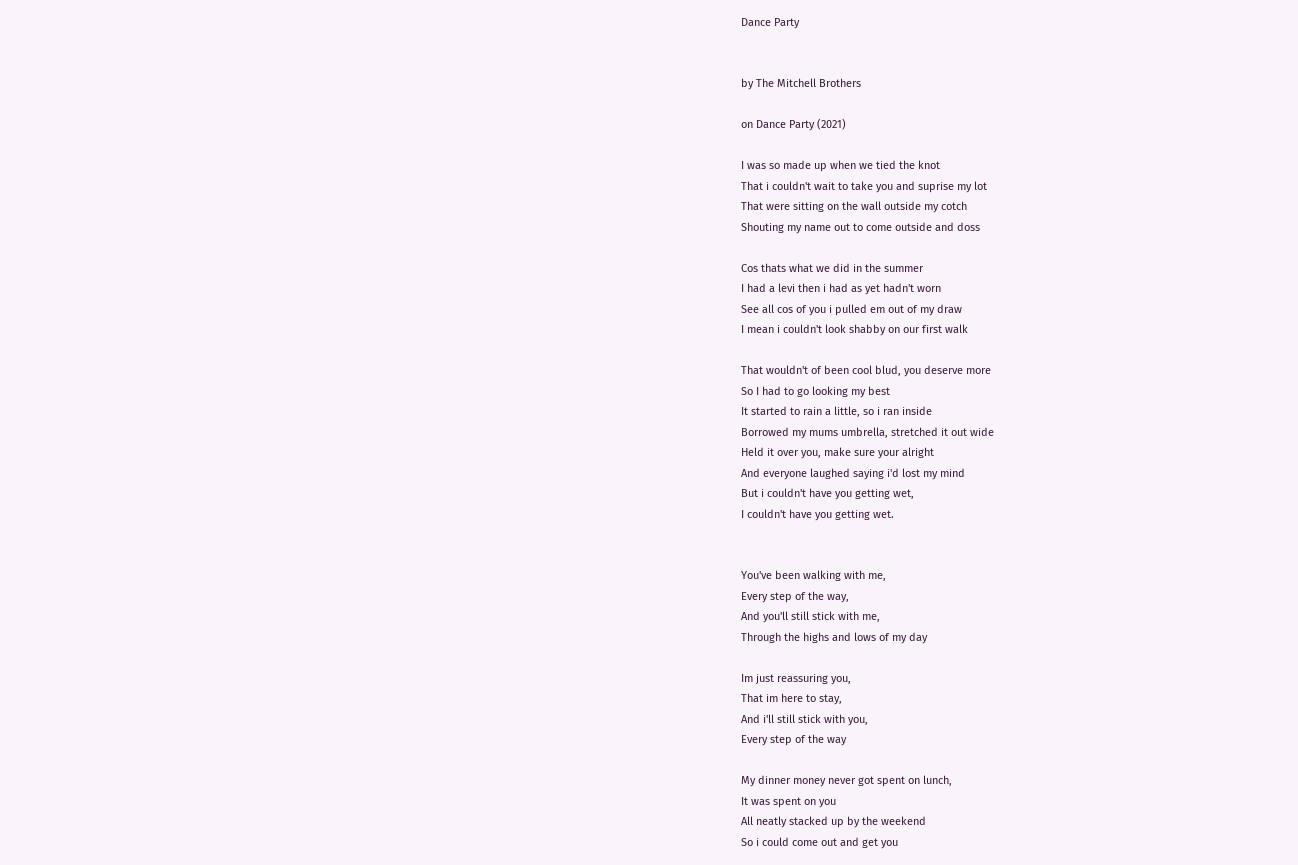Dance Party


by The Mitchell Brothers

on Dance Party (2021)

I was so made up when we tied the knot
That i couldn't wait to take you and suprise my lot
That were sitting on the wall outside my cotch
Shouting my name out to come outside and doss

Cos thats what we did in the summer
I had a levi then i had as yet hadn't worn
See all cos of you i pulled em out of my draw
I mean i couldn't look shabby on our first walk

That wouldn't of been cool blud, you deserve more
So I had to go looking my best
It started to rain a little, so i ran inside
Borrowed my mums umbrella, stretched it out wide
Held it over you, make sure your alright
And everyone laughed saying i'd lost my mind
But i couldn't have you getting wet,
I couldn't have you getting wet.


You've been walking with me,
Every step of the way,
And you'll still stick with me,
Through the highs and lows of my day

Im just reassuring you,
That im here to stay,
And i'll still stick with you,
Every step of the way

My dinner money never got spent on lunch,
It was spent on you
All neatly stacked up by the weekend
So i could come out and get you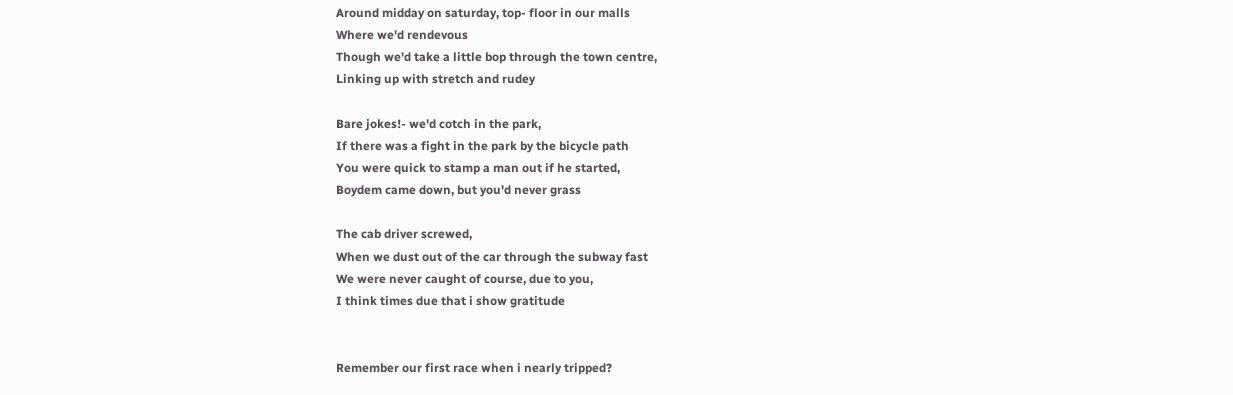Around midday on saturday, top- floor in our malls
Where we'd rendevous
Though we'd take a little bop through the town centre,
Linking up with stretch and rudey

Bare jokes!- we'd cotch in the park,
If there was a fight in the park by the bicycle path
You were quick to stamp a man out if he started,
Boydem came down, but you'd never grass

The cab driver screwed,
When we dust out of the car through the subway fast
We were never caught of course, due to you,
I think times due that i show gratitude


Remember our first race when i nearly tripped?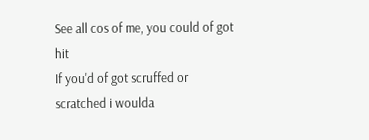See all cos of me, you could of got hit
If you'd of got scruffed or scratched i woulda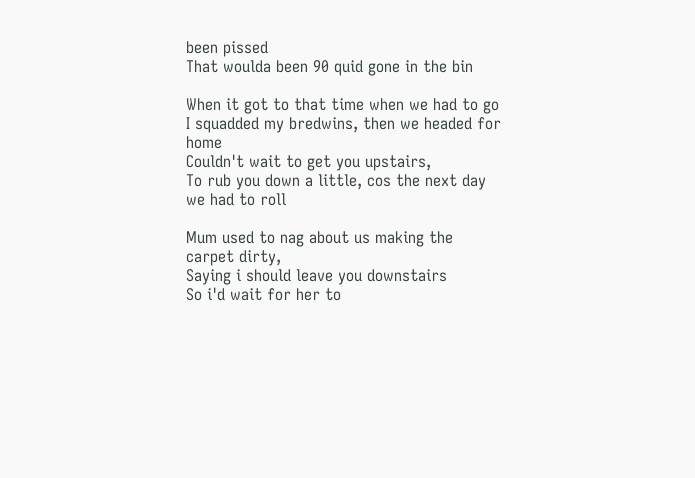been pissed
That woulda been 90 quid gone in the bin

When it got to that time when we had to go
I squadded my bredwins, then we headed for home
Couldn't wait to get you upstairs,
To rub you down a little, cos the next day we had to roll

Mum used to nag about us making the carpet dirty,
Saying i should leave you downstairs
So i'd wait for her to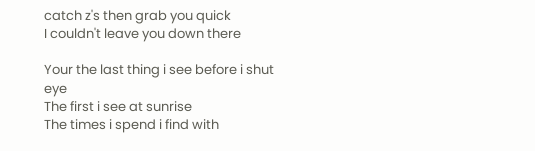catch z's then grab you quick
I couldn't leave you down there

Your the last thing i see before i shut eye
The first i see at sunrise
The times i spend i find with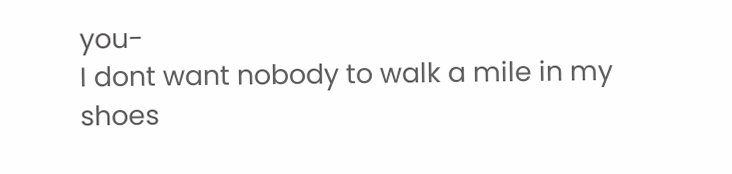you-
I dont want nobody to walk a mile in my shoes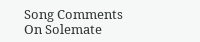Song Comments
On Solemate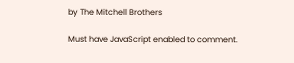by The Mitchell Brothers

Must have JavaScript enabled to comment.